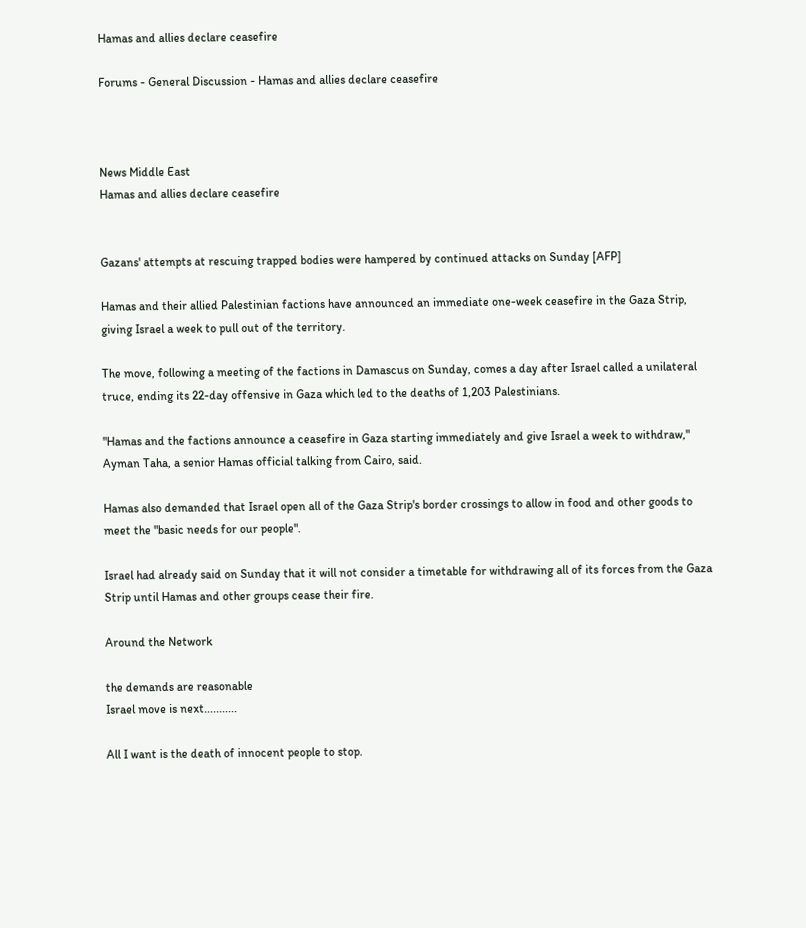Hamas and allies declare ceasefire

Forums - General Discussion - Hamas and allies declare ceasefire



News Middle East
Hamas and allies declare ceasefire


Gazans' attempts at rescuing trapped bodies were hampered by continued attacks on Sunday [AFP]

Hamas and their allied Palestinian factions have announced an immediate one-week ceasefire in the Gaza Strip, giving Israel a week to pull out of the territory.

The move, following a meeting of the factions in Damascus on Sunday, comes a day after Israel called a unilateral truce, ending its 22-day offensive in Gaza which led to the deaths of 1,203 Palestinians.

"Hamas and the factions announce a ceasefire in Gaza starting immediately and give Israel a week to withdraw," Ayman Taha, a senior Hamas official talking from Cairo, said.

Hamas also demanded that Israel open all of the Gaza Strip's border crossings to allow in food and other goods to meet the "basic needs for our people".

Israel had already said on Sunday that it will not consider a timetable for withdrawing all of its forces from the Gaza Strip until Hamas and other groups cease their fire.

Around the Network

the demands are reasonable
Israel move is next...........

All I want is the death of innocent people to stop.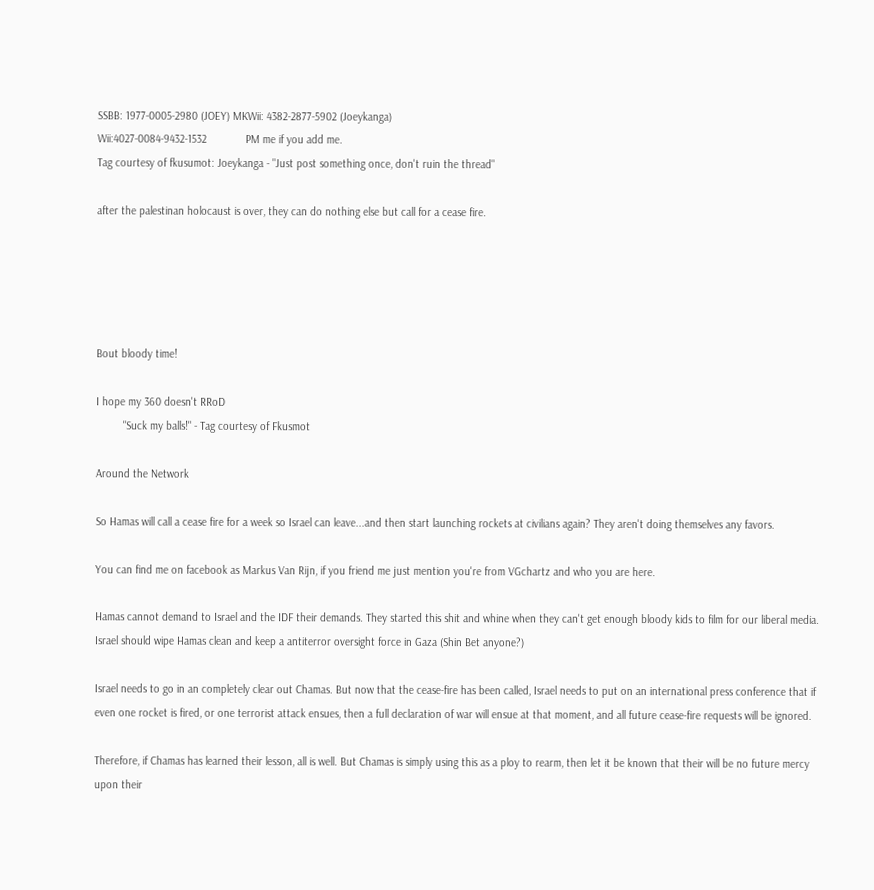SSBB: 1977-0005-2980 (JOEY) MKWii: 4382-2877-5902 (Joeykanga)
Wii:4027-0084-9432-1532             PM me if you add me.
Tag courtesy of fkusumot: Joeykanga - "Just post something once, don't ruin the thread"

after the palestinan holocaust is over, they can do nothing else but call for a cease fire.





Bout bloody time!

I hope my 360 doesn't RRoD
         "Suck my balls!" - Tag courtesy of Fkusmot

Around the Network

So Hamas will call a cease fire for a week so Israel can leave...and then start launching rockets at civilians again? They aren't doing themselves any favors.

You can find me on facebook as Markus Van Rijn, if you friend me just mention you're from VGchartz and who you are here.

Hamas cannot demand to Israel and the IDF their demands. They started this shit and whine when they can't get enough bloody kids to film for our liberal media. Israel should wipe Hamas clean and keep a antiterror oversight force in Gaza (Shin Bet anyone?)

Israel needs to go in an completely clear out Chamas. But now that the cease-fire has been called, Israel needs to put on an international press conference that if even one rocket is fired, or one terrorist attack ensues, then a full declaration of war will ensue at that moment, and all future cease-fire requests will be ignored.

Therefore, if Chamas has learned their lesson, all is well. But Chamas is simply using this as a ploy to rearm, then let it be known that their will be no future mercy upon their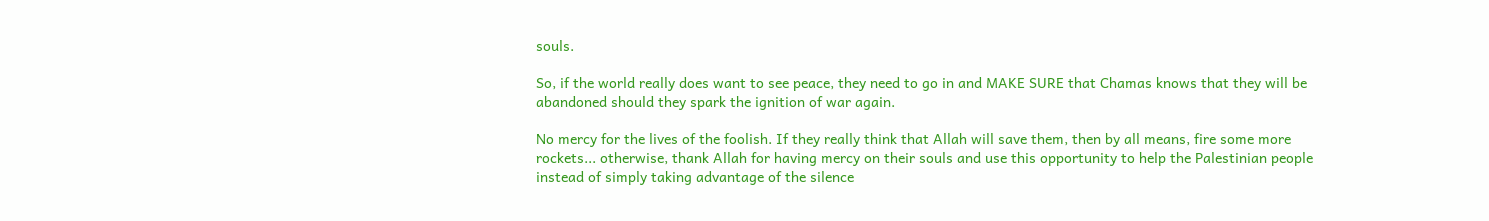souls.

So, if the world really does want to see peace, they need to go in and MAKE SURE that Chamas knows that they will be abandoned should they spark the ignition of war again.

No mercy for the lives of the foolish. If they really think that Allah will save them, then by all means, fire some more rockets... otherwise, thank Allah for having mercy on their souls and use this opportunity to help the Palestinian people instead of simply taking advantage of the silence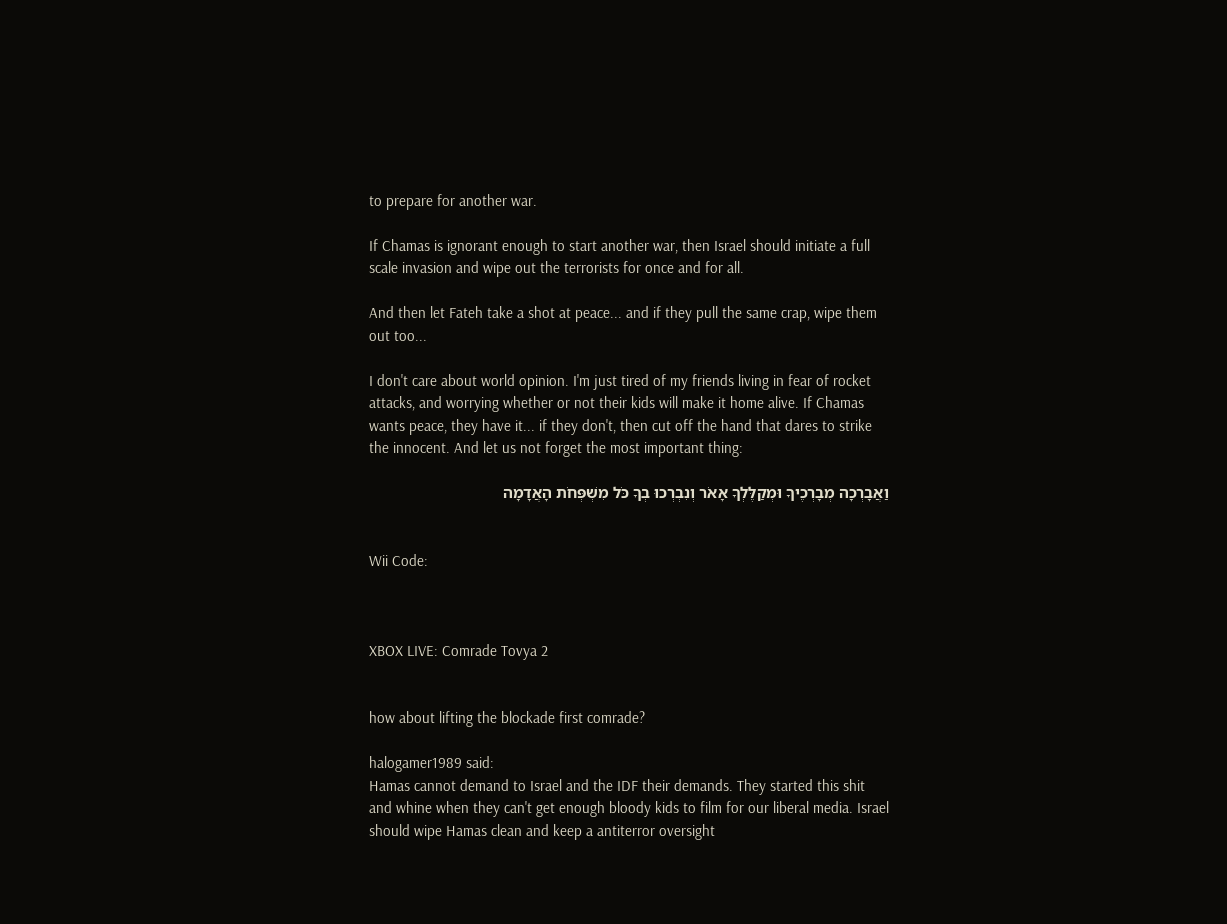to prepare for another war.

If Chamas is ignorant enough to start another war, then Israel should initiate a full scale invasion and wipe out the terrorists for once and for all.

And then let Fateh take a shot at peace... and if they pull the same crap, wipe them out too...

I don't care about world opinion. I'm just tired of my friends living in fear of rocket attacks, and worrying whether or not their kids will make it home alive. If Chamas wants peace, they have it... if they don't, then cut off the hand that dares to strike the innocent. And let us not forget the most important thing:

וַאֲבָרְכָה מְבָרְכֶיךָ וּמְקַלֶּלְךָ אָאֹר וְנִבְרְכוּ בְךָ כֹּל מִשְׁפְּחֹת הָאֲדָמָה


Wii Code:



XBOX LIVE: Comrade Tovya 2


how about lifting the blockade first comrade?

halogamer1989 said:
Hamas cannot demand to Israel and the IDF their demands. They started this shit and whine when they can't get enough bloody kids to film for our liberal media. Israel should wipe Hamas clean and keep a antiterror oversight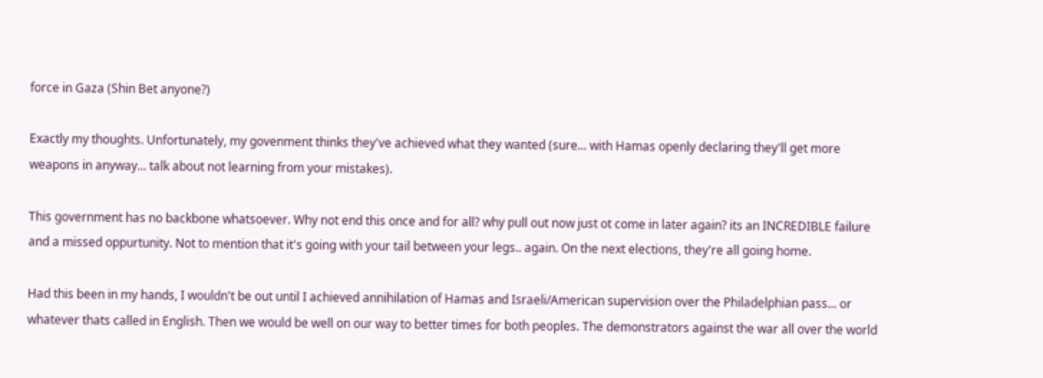force in Gaza (Shin Bet anyone?)

Exactly my thoughts. Unfortunately, my govenment thinks they've achieved what they wanted (sure... with Hamas openly declaring they'll get more weapons in anyway... talk about not learning from your mistakes).

This government has no backbone whatsoever. Why not end this once and for all? why pull out now just ot come in later again? its an INCREDIBLE failure and a missed oppurtunity. Not to mention that it's going with your tail between your legs.. again. On the next elections, they're all going home.

Had this been in my hands, I wouldn't be out until I achieved annihilation of Hamas and Israeli/American supervision over the Philadelphian pass... or whatever thats called in English. Then we would be well on our way to better times for both peoples. The demonstrators against the war all over the world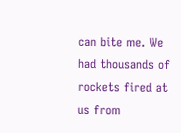can bite me. We had thousands of rockets fired at us from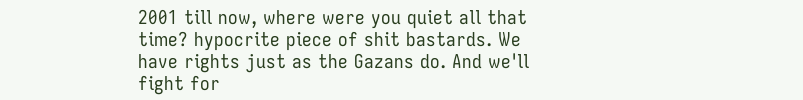2001 till now, where were you quiet all that time? hypocrite piece of shit bastards. We have rights just as the Gazans do. And we'll fight for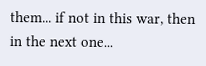them... if not in this war, then in the next one...